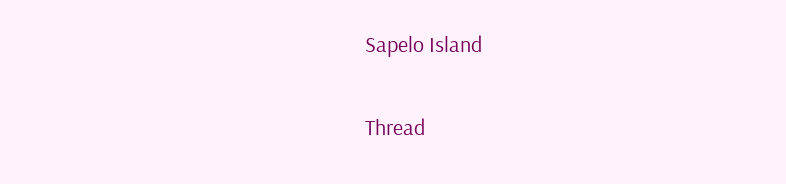Sapelo Island

Thread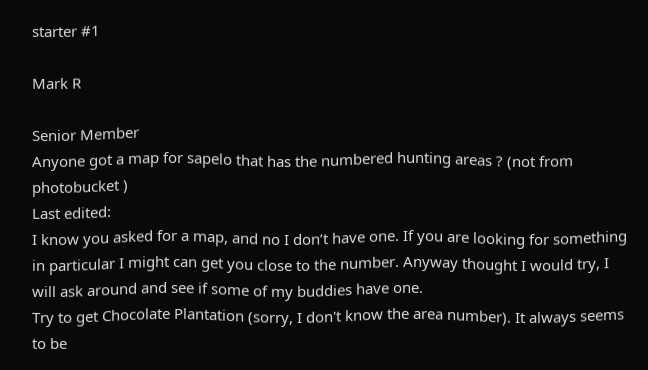starter #1

Mark R

Senior Member
Anyone got a map for sapelo that has the numbered hunting areas ? (not from photobucket )
Last edited:
I know you asked for a map, and no I don’t have one. If you are looking for something in particular I might can get you close to the number. Anyway thought I would try, I will ask around and see if some of my buddies have one.
Try to get Chocolate Plantation (sorry, I don't know the area number). It always seems to be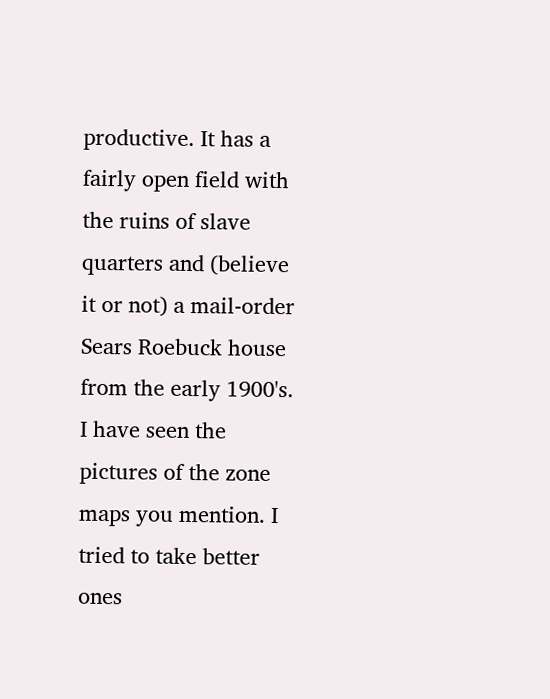productive. It has a fairly open field with the ruins of slave quarters and (believe it or not) a mail-order Sears Roebuck house from the early 1900's.
I have seen the pictures of the zone maps you mention. I tried to take better ones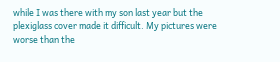while I was there with my son last year but the plexiglass cover made it difficult. My pictures were worse than the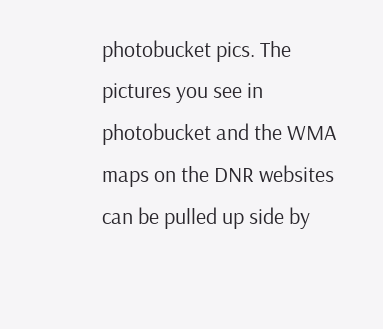photobucket pics. The pictures you see in photobucket and the WMA maps on the DNR websites can be pulled up side by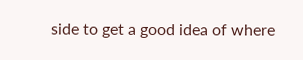side to get a good idea of where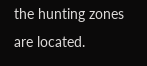the hunting zones are located.